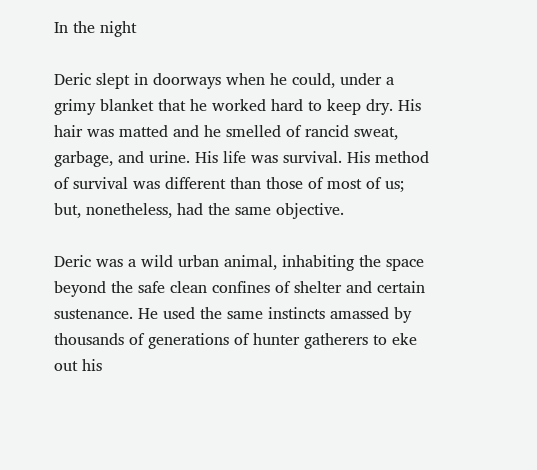In the night

Deric slept in doorways when he could, under a grimy blanket that he worked hard to keep dry. His hair was matted and he smelled of rancid sweat, garbage, and urine. His life was survival. His method of survival was different than those of most of us; but, nonetheless, had the same objective.

Deric was a wild urban animal, inhabiting the space beyond the safe clean confines of shelter and certain sustenance. He used the same instincts amassed by thousands of generations of hunter gatherers to eke out his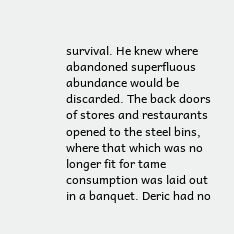survival. He knew where abandoned superfluous abundance would be discarded. The back doors of stores and restaurants opened to the steel bins, where that which was no longer fit for tame consumption was laid out in a banquet. Deric had no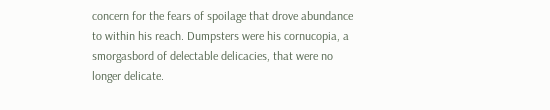concern for the fears of spoilage that drove abundance to within his reach. Dumpsters were his cornucopia, a smorgasbord of delectable delicacies, that were no longer delicate.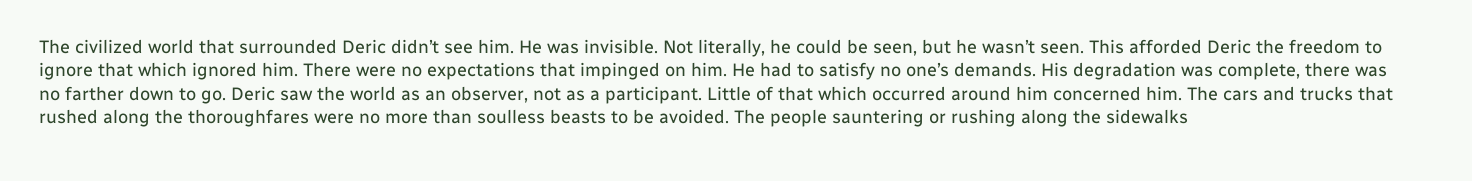The civilized world that surrounded Deric didn’t see him. He was invisible. Not literally, he could be seen, but he wasn’t seen. This afforded Deric the freedom to ignore that which ignored him. There were no expectations that impinged on him. He had to satisfy no one’s demands. His degradation was complete, there was no farther down to go. Deric saw the world as an observer, not as a participant. Little of that which occurred around him concerned him. The cars and trucks that rushed along the thoroughfares were no more than soulless beasts to be avoided. The people sauntering or rushing along the sidewalks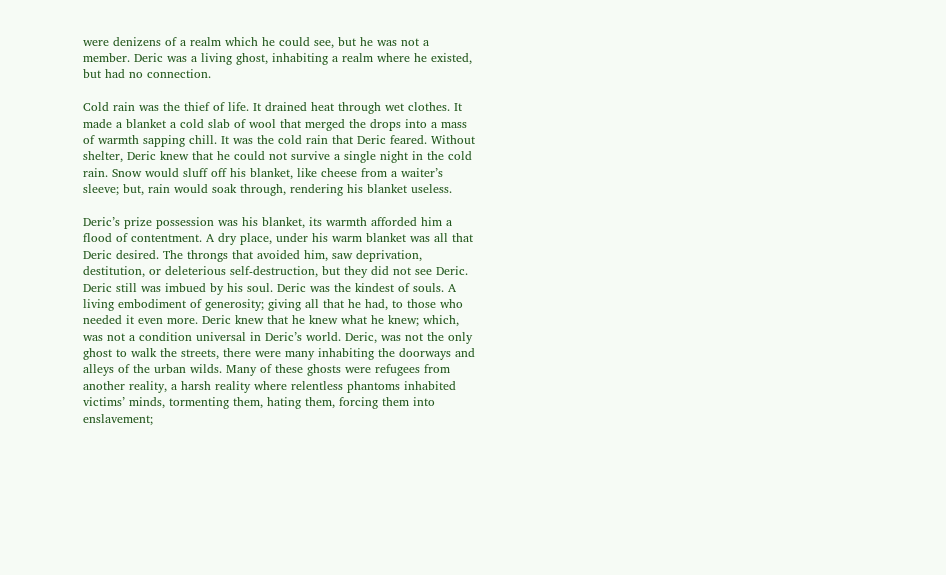were denizens of a realm which he could see, but he was not a member. Deric was a living ghost, inhabiting a realm where he existed, but had no connection.

Cold rain was the thief of life. It drained heat through wet clothes. It made a blanket a cold slab of wool that merged the drops into a mass of warmth sapping chill. It was the cold rain that Deric feared. Without shelter, Deric knew that he could not survive a single night in the cold rain. Snow would sluff off his blanket, like cheese from a waiter’s sleeve; but, rain would soak through, rendering his blanket useless.

Deric’s prize possession was his blanket, its warmth afforded him a flood of contentment. A dry place, under his warm blanket was all that Deric desired. The throngs that avoided him, saw deprivation, destitution, or deleterious self-destruction, but they did not see Deric. Deric still was imbued by his soul. Deric was the kindest of souls. A living embodiment of generosity; giving all that he had, to those who needed it even more. Deric knew that he knew what he knew; which, was not a condition universal in Deric’s world. Deric, was not the only ghost to walk the streets, there were many inhabiting the doorways and alleys of the urban wilds. Many of these ghosts were refugees from another reality, a harsh reality where relentless phantoms inhabited victims’ minds, tormenting them, hating them, forcing them into enslavement;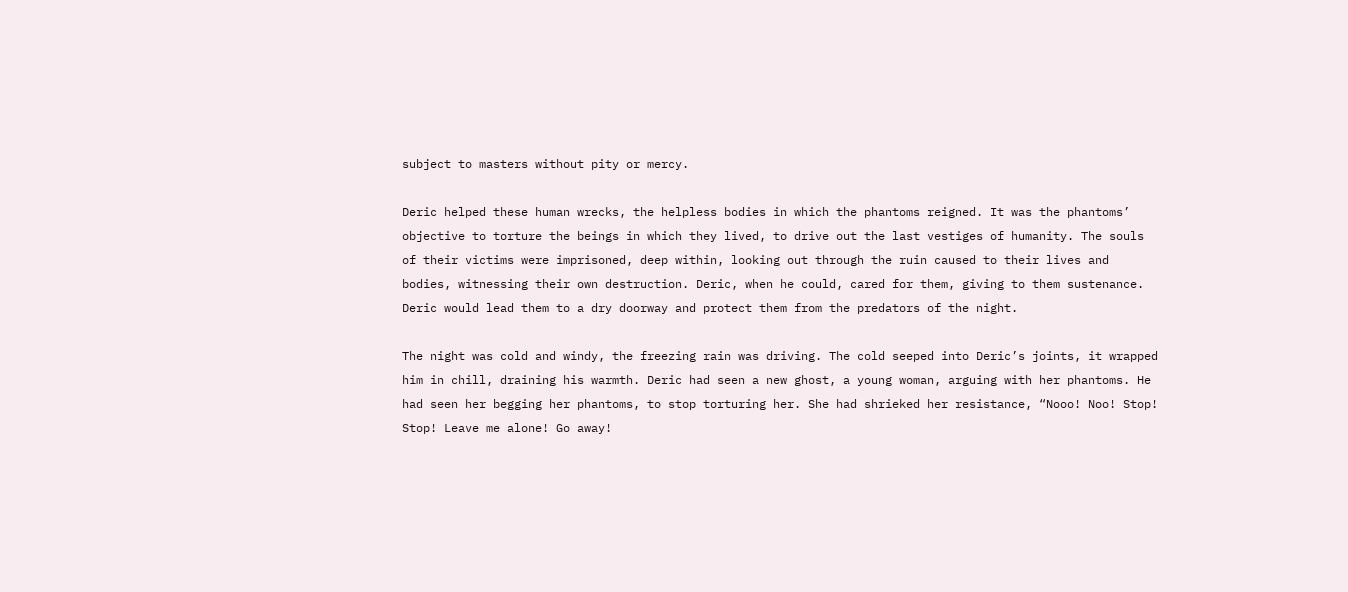subject to masters without pity or mercy.

Deric helped these human wrecks, the helpless bodies in which the phantoms reigned. It was the phantoms’ objective to torture the beings in which they lived, to drive out the last vestiges of humanity. The souls of their victims were imprisoned, deep within, looking out through the ruin caused to their lives and bodies, witnessing their own destruction. Deric, when he could, cared for them, giving to them sustenance. Deric would lead them to a dry doorway and protect them from the predators of the night.

The night was cold and windy, the freezing rain was driving. The cold seeped into Deric’s joints, it wrapped him in chill, draining his warmth. Deric had seen a new ghost, a young woman, arguing with her phantoms. He had seen her begging her phantoms, to stop torturing her. She had shrieked her resistance, “Nooo! Noo! Stop! Stop! Leave me alone! Go away!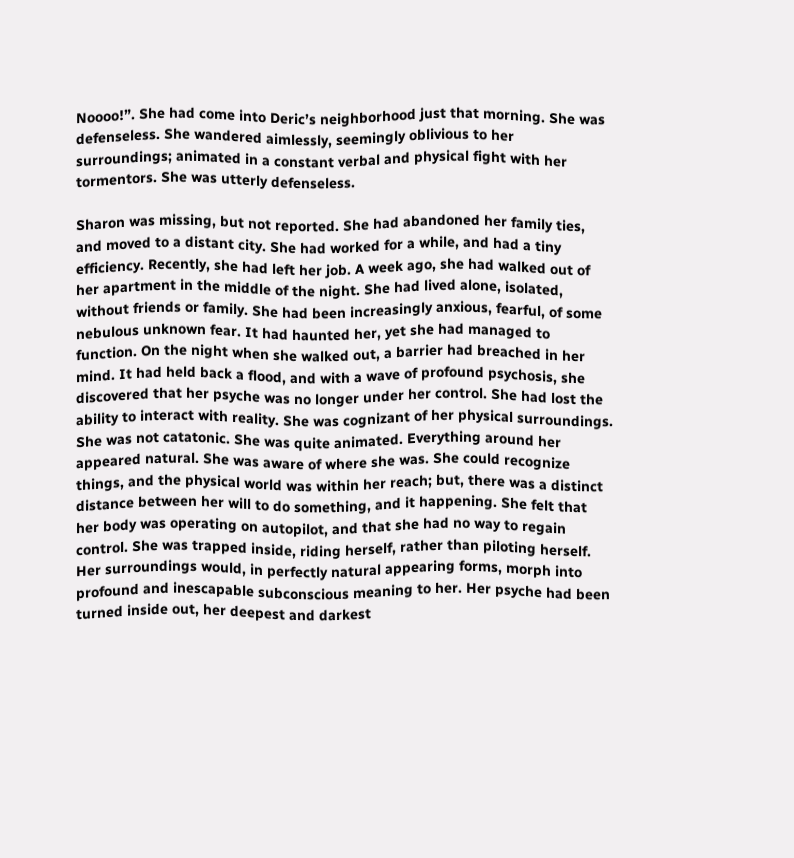Noooo!”. She had come into Deric’s neighborhood just that morning. She was defenseless. She wandered aimlessly, seemingly oblivious to her surroundings; animated in a constant verbal and physical fight with her tormentors. She was utterly defenseless.

Sharon was missing, but not reported. She had abandoned her family ties, and moved to a distant city. She had worked for a while, and had a tiny efficiency. Recently, she had left her job. A week ago, she had walked out of her apartment in the middle of the night. She had lived alone, isolated, without friends or family. She had been increasingly anxious, fearful, of some nebulous unknown fear. It had haunted her, yet she had managed to function. On the night when she walked out, a barrier had breached in her mind. It had held back a flood, and with a wave of profound psychosis, she discovered that her psyche was no longer under her control. She had lost the ability to interact with reality. She was cognizant of her physical surroundings. She was not catatonic. She was quite animated. Everything around her appeared natural. She was aware of where she was. She could recognize things, and the physical world was within her reach; but, there was a distinct distance between her will to do something, and it happening. She felt that her body was operating on autopilot, and that she had no way to regain control. She was trapped inside, riding herself, rather than piloting herself. Her surroundings would, in perfectly natural appearing forms, morph into profound and inescapable subconscious meaning to her. Her psyche had been turned inside out, her deepest and darkest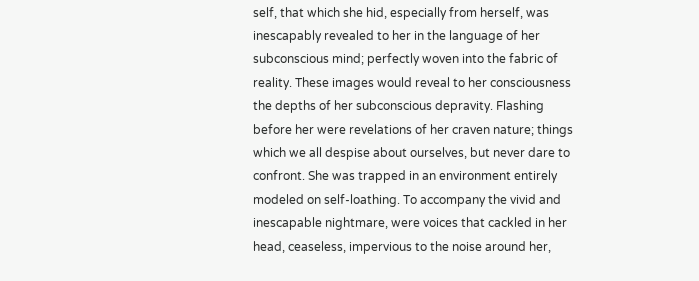self, that which she hid, especially from herself, was inescapably revealed to her in the language of her subconscious mind; perfectly woven into the fabric of reality. These images would reveal to her consciousness the depths of her subconscious depravity. Flashing before her were revelations of her craven nature; things which we all despise about ourselves, but never dare to confront. She was trapped in an environment entirely modeled on self-loathing. To accompany the vivid and inescapable nightmare, were voices that cackled in her head, ceaseless, impervious to the noise around her,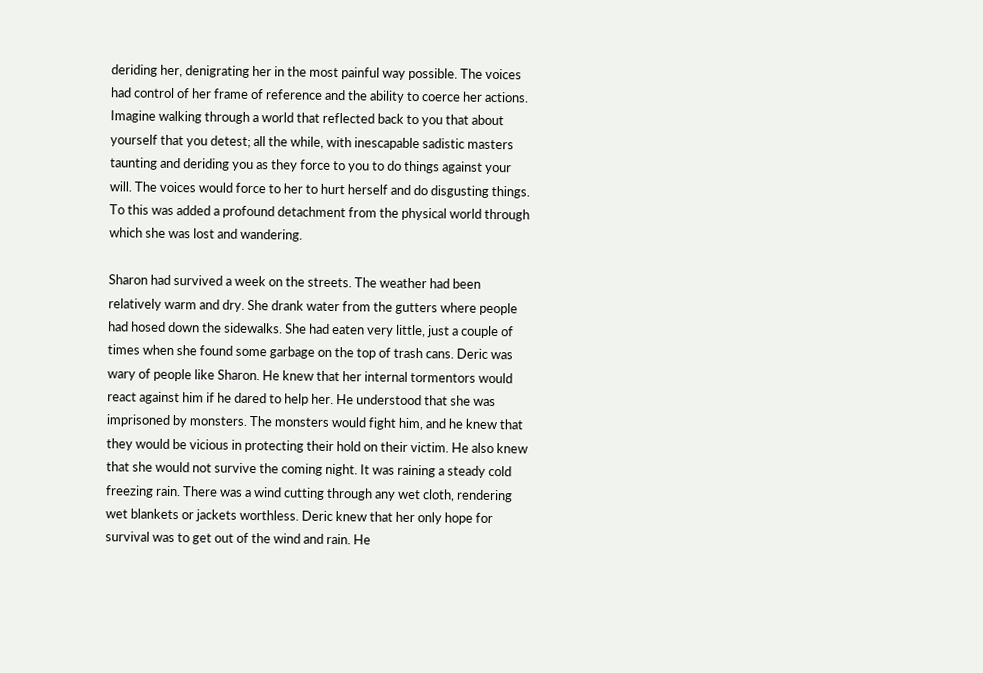deriding her, denigrating her in the most painful way possible. The voices had control of her frame of reference and the ability to coerce her actions. Imagine walking through a world that reflected back to you that about yourself that you detest; all the while, with inescapable sadistic masters taunting and deriding you as they force to you to do things against your will. The voices would force to her to hurt herself and do disgusting things. To this was added a profound detachment from the physical world through which she was lost and wandering.

Sharon had survived a week on the streets. The weather had been relatively warm and dry. She drank water from the gutters where people had hosed down the sidewalks. She had eaten very little, just a couple of times when she found some garbage on the top of trash cans. Deric was wary of people like Sharon. He knew that her internal tormentors would react against him if he dared to help her. He understood that she was imprisoned by monsters. The monsters would fight him, and he knew that they would be vicious in protecting their hold on their victim. He also knew that she would not survive the coming night. It was raining a steady cold freezing rain. There was a wind cutting through any wet cloth, rendering wet blankets or jackets worthless. Deric knew that her only hope for survival was to get out of the wind and rain. He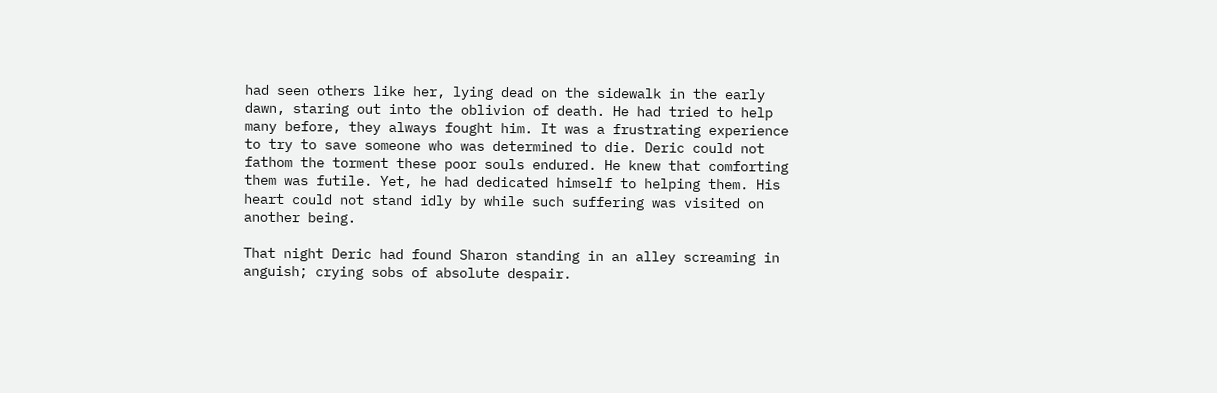had seen others like her, lying dead on the sidewalk in the early dawn, staring out into the oblivion of death. He had tried to help many before, they always fought him. It was a frustrating experience to try to save someone who was determined to die. Deric could not fathom the torment these poor souls endured. He knew that comforting them was futile. Yet, he had dedicated himself to helping them. His heart could not stand idly by while such suffering was visited on another being.

That night Deric had found Sharon standing in an alley screaming in anguish; crying sobs of absolute despair.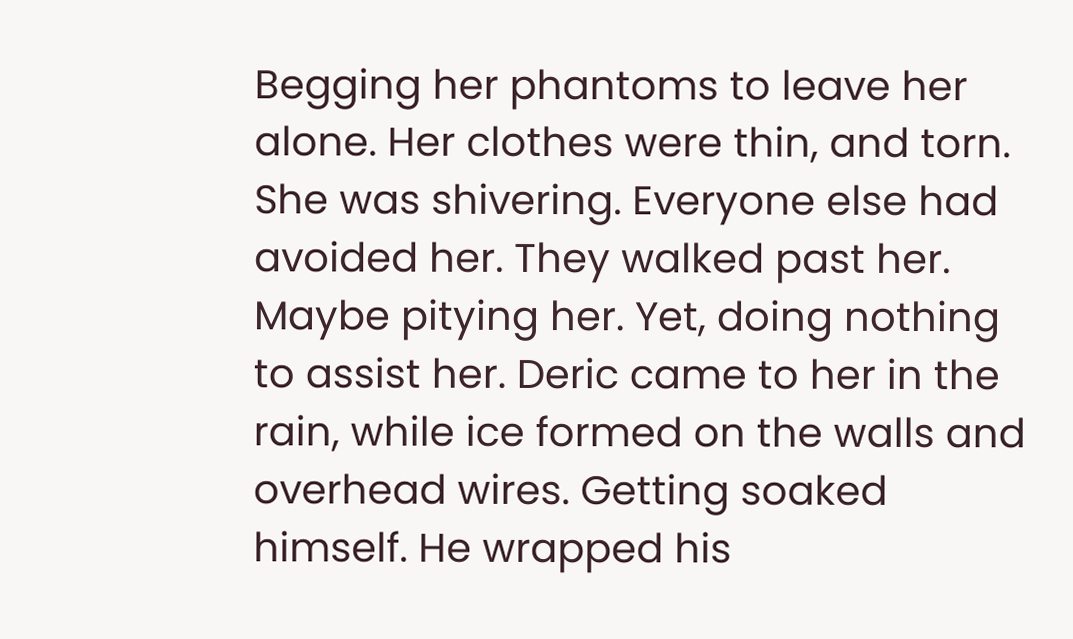Begging her phantoms to leave her alone. Her clothes were thin, and torn. She was shivering. Everyone else had avoided her. They walked past her. Maybe pitying her. Yet, doing nothing to assist her. Deric came to her in the rain, while ice formed on the walls and overhead wires. Getting soaked himself. He wrapped his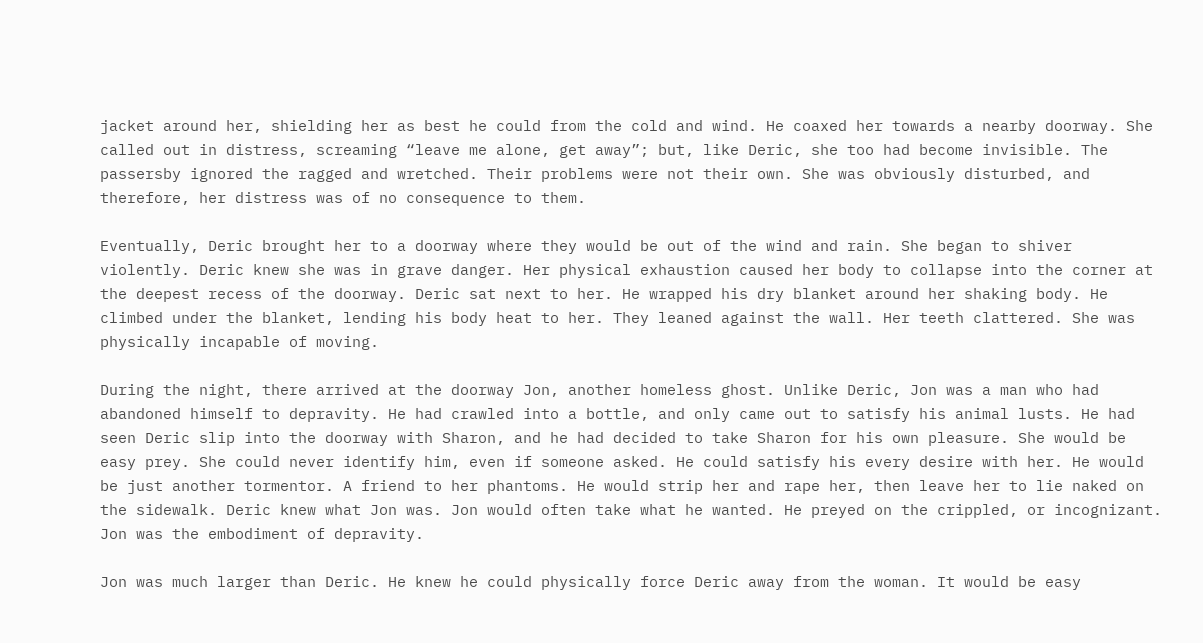jacket around her, shielding her as best he could from the cold and wind. He coaxed her towards a nearby doorway. She called out in distress, screaming “leave me alone, get away”; but, like Deric, she too had become invisible. The passersby ignored the ragged and wretched. Their problems were not their own. She was obviously disturbed, and therefore, her distress was of no consequence to them.

Eventually, Deric brought her to a doorway where they would be out of the wind and rain. She began to shiver violently. Deric knew she was in grave danger. Her physical exhaustion caused her body to collapse into the corner at the deepest recess of the doorway. Deric sat next to her. He wrapped his dry blanket around her shaking body. He climbed under the blanket, lending his body heat to her. They leaned against the wall. Her teeth clattered. She was physically incapable of moving.

During the night, there arrived at the doorway Jon, another homeless ghost. Unlike Deric, Jon was a man who had abandoned himself to depravity. He had crawled into a bottle, and only came out to satisfy his animal lusts. He had seen Deric slip into the doorway with Sharon, and he had decided to take Sharon for his own pleasure. She would be easy prey. She could never identify him, even if someone asked. He could satisfy his every desire with her. He would be just another tormentor. A friend to her phantoms. He would strip her and rape her, then leave her to lie naked on the sidewalk. Deric knew what Jon was. Jon would often take what he wanted. He preyed on the crippled, or incognizant. Jon was the embodiment of depravity.

Jon was much larger than Deric. He knew he could physically force Deric away from the woman. It would be easy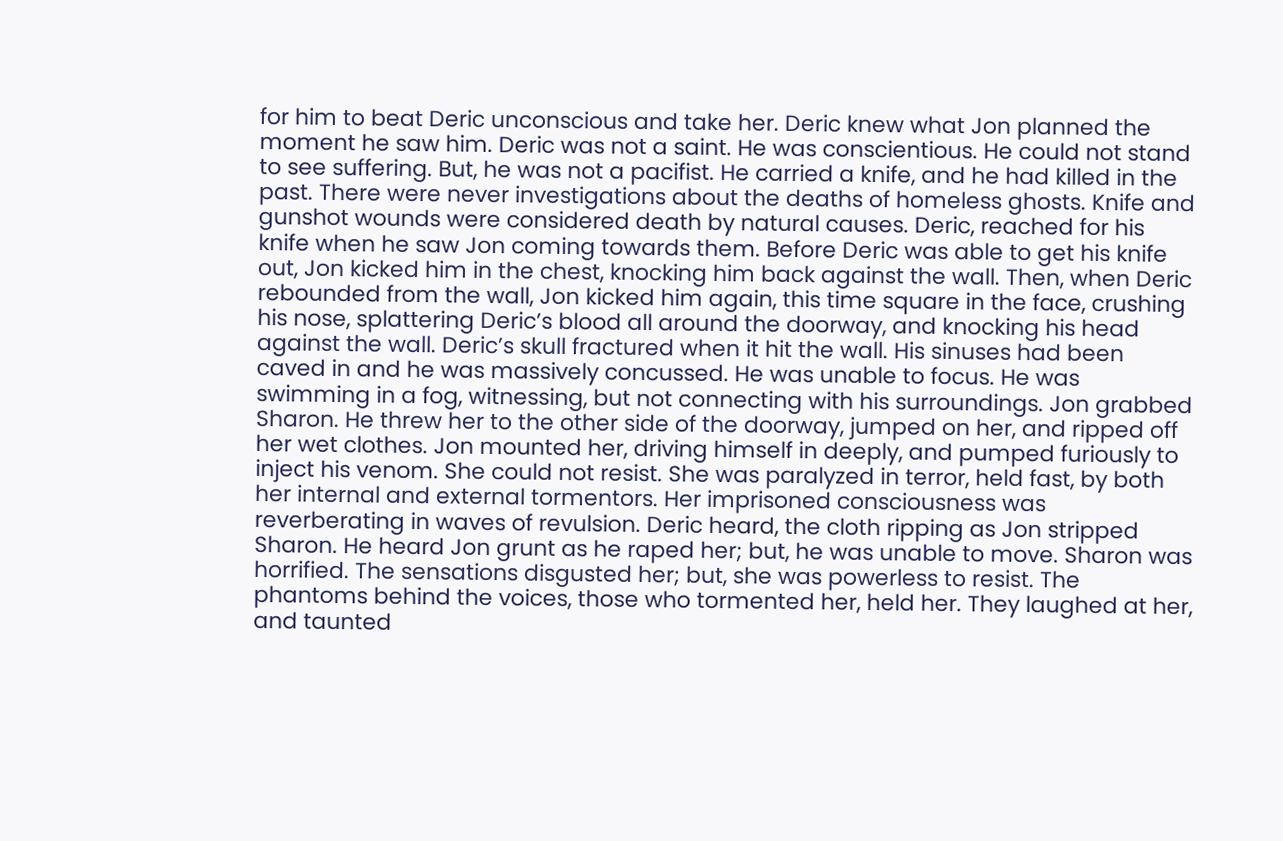for him to beat Deric unconscious and take her. Deric knew what Jon planned the moment he saw him. Deric was not a saint. He was conscientious. He could not stand to see suffering. But, he was not a pacifist. He carried a knife, and he had killed in the past. There were never investigations about the deaths of homeless ghosts. Knife and gunshot wounds were considered death by natural causes. Deric, reached for his knife when he saw Jon coming towards them. Before Deric was able to get his knife out, Jon kicked him in the chest, knocking him back against the wall. Then, when Deric rebounded from the wall, Jon kicked him again, this time square in the face, crushing his nose, splattering Deric’s blood all around the doorway, and knocking his head against the wall. Deric’s skull fractured when it hit the wall. His sinuses had been caved in and he was massively concussed. He was unable to focus. He was swimming in a fog, witnessing, but not connecting with his surroundings. Jon grabbed Sharon. He threw her to the other side of the doorway, jumped on her, and ripped off her wet clothes. Jon mounted her, driving himself in deeply, and pumped furiously to inject his venom. She could not resist. She was paralyzed in terror, held fast, by both her internal and external tormentors. Her imprisoned consciousness was reverberating in waves of revulsion. Deric heard, the cloth ripping as Jon stripped Sharon. He heard Jon grunt as he raped her; but, he was unable to move. Sharon was horrified. The sensations disgusted her; but, she was powerless to resist. The phantoms behind the voices, those who tormented her, held her. They laughed at her, and taunted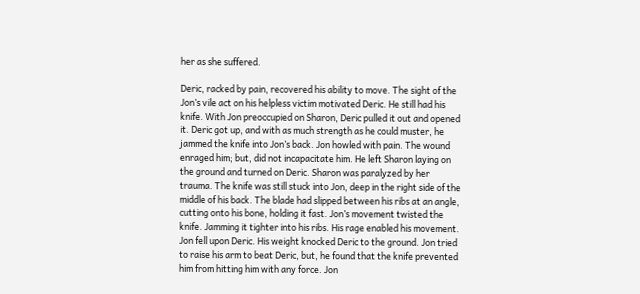her as she suffered.

Deric, racked by pain, recovered his ability to move. The sight of the Jon’s vile act on his helpless victim motivated Deric. He still had his knife. With Jon preoccupied on Sharon, Deric pulled it out and opened it. Deric got up, and with as much strength as he could muster, he jammed the knife into Jon’s back. Jon howled with pain. The wound enraged him; but, did not incapacitate him. He left Sharon laying on the ground and turned on Deric. Sharon was paralyzed by her trauma. The knife was still stuck into Jon, deep in the right side of the middle of his back. The blade had slipped between his ribs at an angle, cutting onto his bone, holding it fast. Jon’s movement twisted the knife. Jamming it tighter into his ribs. His rage enabled his movement. Jon fell upon Deric. His weight knocked Deric to the ground. Jon tried to raise his arm to beat Deric, but, he found that the knife prevented him from hitting him with any force. Jon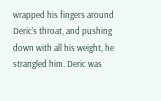wrapped his fingers around Deric’s throat, and pushing down with all his weight, he strangled him. Deric was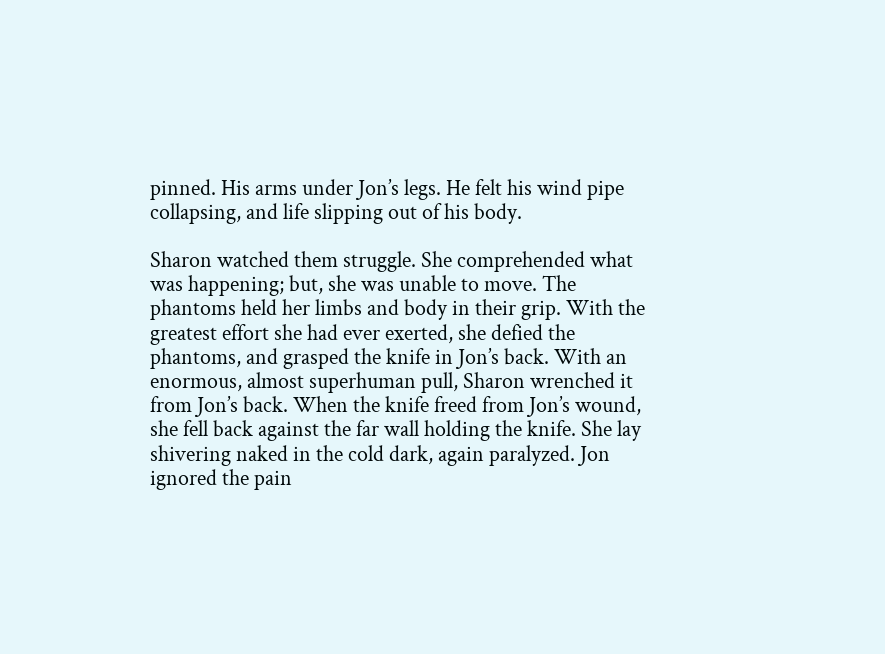pinned. His arms under Jon’s legs. He felt his wind pipe collapsing, and life slipping out of his body.

Sharon watched them struggle. She comprehended what was happening; but, she was unable to move. The phantoms held her limbs and body in their grip. With the greatest effort she had ever exerted, she defied the phantoms, and grasped the knife in Jon’s back. With an enormous, almost superhuman pull, Sharon wrenched it from Jon’s back. When the knife freed from Jon’s wound, she fell back against the far wall holding the knife. She lay shivering naked in the cold dark, again paralyzed. Jon ignored the pain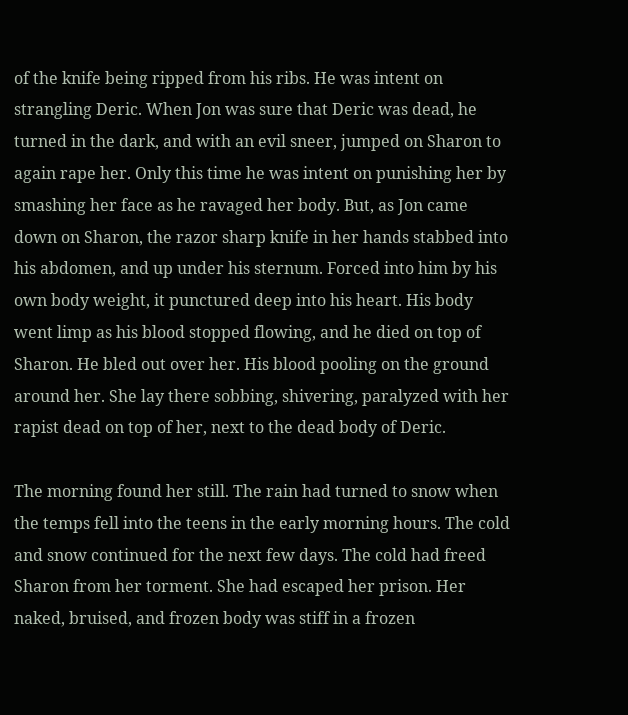of the knife being ripped from his ribs. He was intent on strangling Deric. When Jon was sure that Deric was dead, he turned in the dark, and with an evil sneer, jumped on Sharon to again rape her. Only this time he was intent on punishing her by smashing her face as he ravaged her body. But, as Jon came down on Sharon, the razor sharp knife in her hands stabbed into his abdomen, and up under his sternum. Forced into him by his own body weight, it punctured deep into his heart. His body went limp as his blood stopped flowing, and he died on top of Sharon. He bled out over her. His blood pooling on the ground around her. She lay there sobbing, shivering, paralyzed with her rapist dead on top of her, next to the dead body of Deric.

The morning found her still. The rain had turned to snow when the temps fell into the teens in the early morning hours. The cold and snow continued for the next few days. The cold had freed Sharon from her torment. She had escaped her prison. Her naked, bruised, and frozen body was stiff in a frozen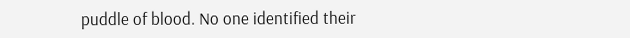puddle of blood. No one identified their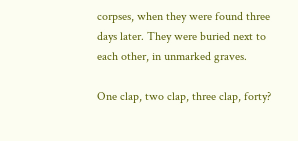corpses, when they were found three days later. They were buried next to each other, in unmarked graves.

One clap, two clap, three clap, forty?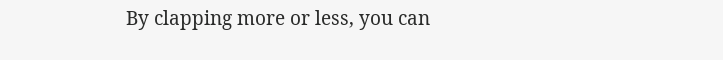By clapping more or less, you can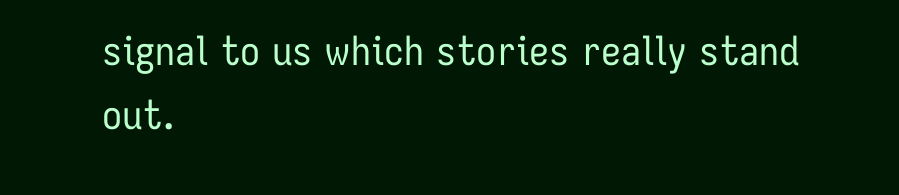signal to us which stories really stand out.